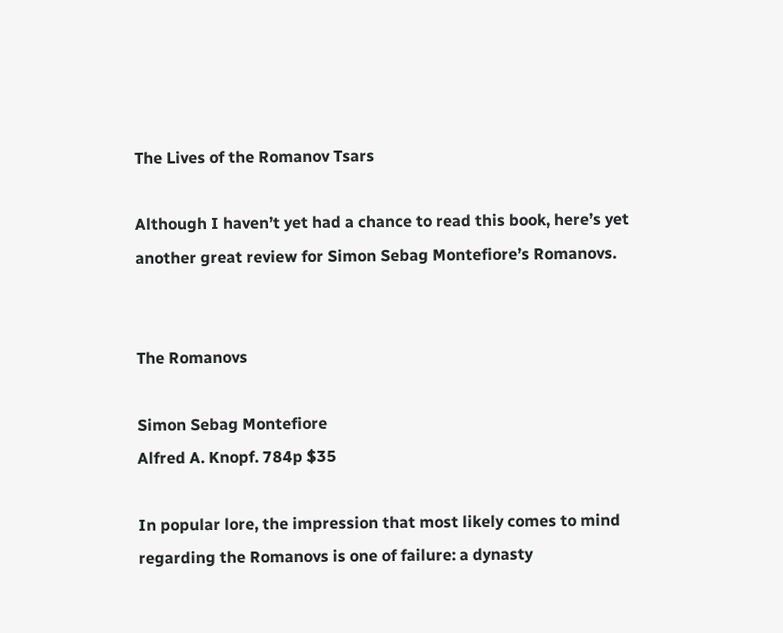The Lives of the Romanov Tsars

Although I haven’t yet had a chance to read this book, here’s yet another great review for Simon Sebag Montefiore’s Romanovs.


The Romanovs

Simon Sebag Montefiore
Alfred A. Knopf. 784p $35

In popular lore, the impression that most likely comes to mind regarding the Romanovs is one of failure: a dynasty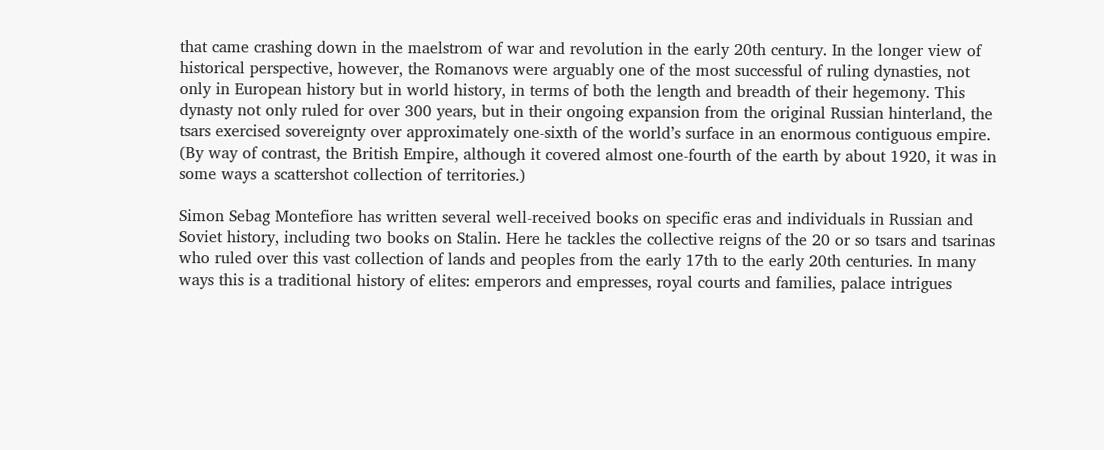that came crashing down in the maelstrom of war and revolution in the early 20th century. In the longer view of historical perspective, however, the Romanovs were arguably one of the most successful of ruling dynasties, not only in European history but in world history, in terms of both the length and breadth of their hegemony. This dynasty not only ruled for over 300 years, but in their ongoing expansion from the original Russian hinterland, the tsars exercised sovereignty over approximately one-sixth of the world’s surface in an enormous contiguous empire. (By way of contrast, the British Empire, although it covered almost one-fourth of the earth by about 1920, it was in some ways a scattershot collection of territories.)

Simon Sebag Montefiore has written several well-received books on specific eras and individuals in Russian and Soviet history, including two books on Stalin. Here he tackles the collective reigns of the 20 or so tsars and tsarinas who ruled over this vast collection of lands and peoples from the early 17th to the early 20th centuries. In many ways this is a traditional history of elites: emperors and empresses, royal courts and families, palace intrigues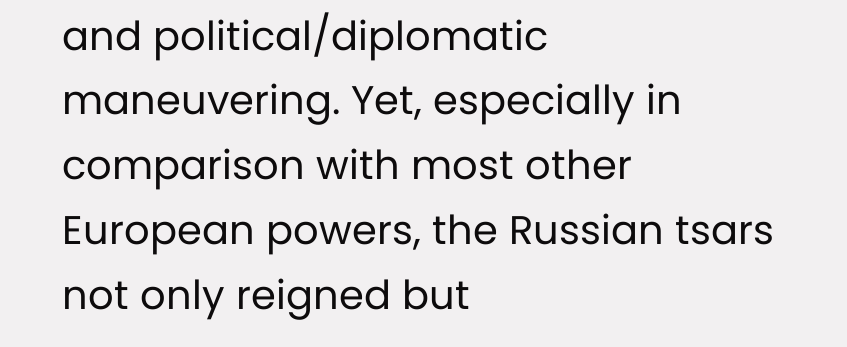and political/diplomatic maneuvering. Yet, especially in comparison with most other European powers, the Russian tsars not only reigned but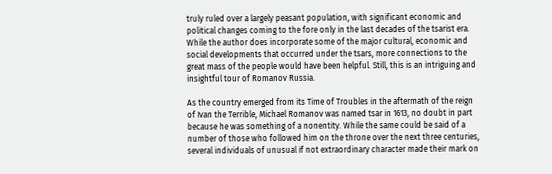truly ruled over a largely peasant population, with significant economic and political changes coming to the fore only in the last decades of the tsarist era. While the author does incorporate some of the major cultural, economic and social developments that occurred under the tsars, more connections to the great mass of the people would have been helpful. Still, this is an intriguing and insightful tour of Romanov Russia.

As the country emerged from its Time of Troubles in the aftermath of the reign of Ivan the Terrible, Michael Romanov was named tsar in 1613, no doubt in part because he was something of a nonentity. While the same could be said of a number of those who followed him on the throne over the next three centuries, several individuals of unusual if not extraordinary character made their mark on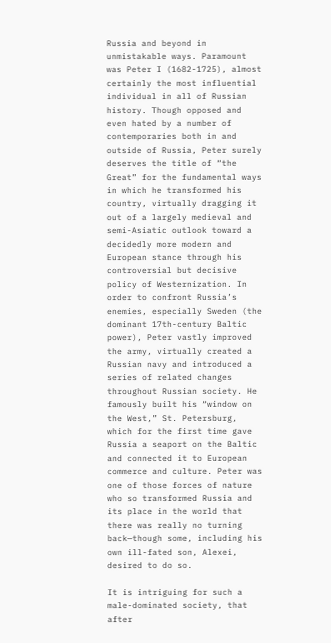Russia and beyond in unmistakable ways. Paramount was Peter I (1682-1725), almost certainly the most influential individual in all of Russian history. Though opposed and even hated by a number of contemporaries both in and outside of Russia, Peter surely deserves the title of “the Great” for the fundamental ways in which he transformed his country, virtually dragging it out of a largely medieval and semi-Asiatic outlook toward a decidedly more modern and European stance through his controversial but decisive policy of Westernization. In order to confront Russia’s enemies, especially Sweden (the dominant 17th-century Baltic power), Peter vastly improved the army, virtually created a Russian navy and introduced a series of related changes throughout Russian society. He famously built his “window on the West,” St. Petersburg, which for the first time gave Russia a seaport on the Baltic and connected it to European commerce and culture. Peter was one of those forces of nature who so transformed Russia and its place in the world that there was really no turning back—though some, including his own ill-fated son, Alexei, desired to do so.

It is intriguing for such a male-dominated society, that after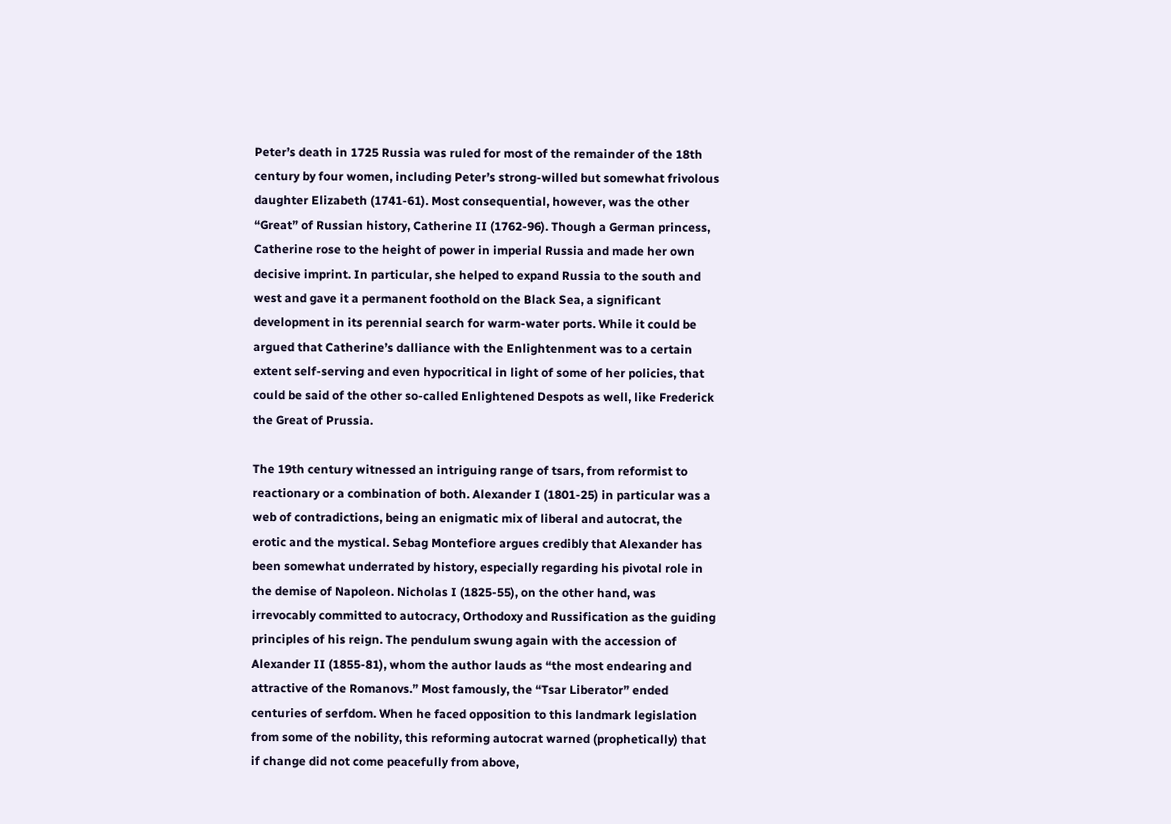Peter’s death in 1725 Russia was ruled for most of the remainder of the 18th century by four women, including Peter’s strong-willed but somewhat frivolous daughter Elizabeth (1741-61). Most consequential, however, was the other “Great” of Russian history, Catherine II (1762-96). Though a German princess, Catherine rose to the height of power in imperial Russia and made her own decisive imprint. In particular, she helped to expand Russia to the south and west and gave it a permanent foothold on the Black Sea, a significant development in its perennial search for warm-water ports. While it could be argued that Catherine’s dalliance with the Enlightenment was to a certain extent self-serving and even hypocritical in light of some of her policies, that could be said of the other so-called Enlightened Despots as well, like Frederick the Great of Prussia.

The 19th century witnessed an intriguing range of tsars, from reformist to reactionary or a combination of both. Alexander I (1801-25) in particular was a web of contradictions, being an enigmatic mix of liberal and autocrat, the erotic and the mystical. Sebag Montefiore argues credibly that Alexander has been somewhat underrated by history, especially regarding his pivotal role in the demise of Napoleon. Nicholas I (1825-55), on the other hand, was irrevocably committed to autocracy, Orthodoxy and Russification as the guiding principles of his reign. The pendulum swung again with the accession of Alexander II (1855-81), whom the author lauds as “the most endearing and attractive of the Romanovs.” Most famously, the “Tsar Liberator” ended centuries of serfdom. When he faced opposition to this landmark legislation from some of the nobility, this reforming autocrat warned (prophetically) that if change did not come peacefully from above,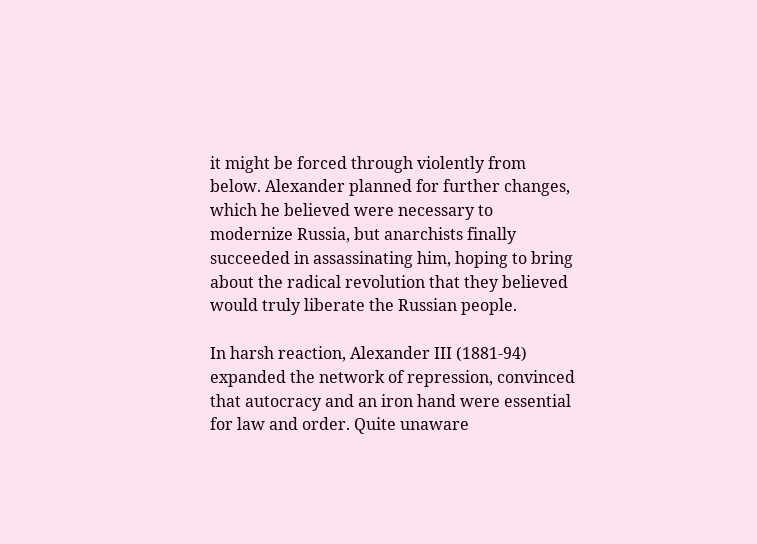it might be forced through violently from below. Alexander planned for further changes, which he believed were necessary to modernize Russia, but anarchists finally succeeded in assassinating him, hoping to bring about the radical revolution that they believed would truly liberate the Russian people.

In harsh reaction, Alexander III (1881-94) expanded the network of repression, convinced that autocracy and an iron hand were essential for law and order. Quite unaware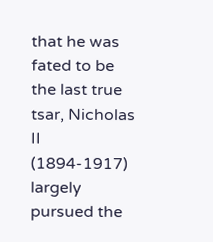that he was fated to be the last true tsar, Nicholas II (1894-1917) largely pursued the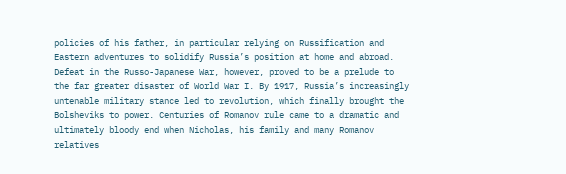policies of his father, in particular relying on Russification and Eastern adventures to solidify Russia’s position at home and abroad. Defeat in the Russo-Japanese War, however, proved to be a prelude to the far greater disaster of World War I. By 1917, Russia’s increasingly untenable military stance led to revolution, which finally brought the Bolsheviks to power. Centuries of Romanov rule came to a dramatic and ultimately bloody end when Nicholas, his family and many Romanov relatives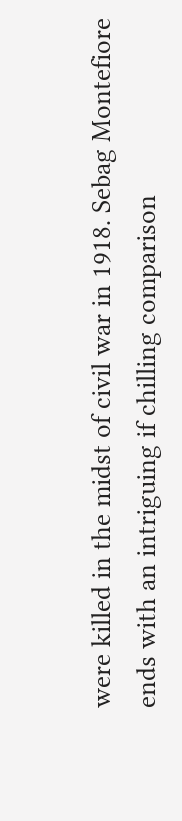were killed in the midst of civil war in 1918. Sebag Montefiore ends with an intriguing if chilling comparison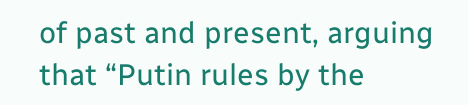of past and present, arguing that “Putin rules by the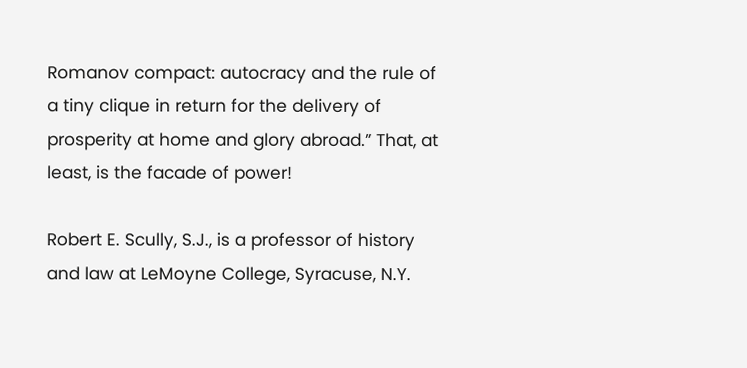Romanov compact: autocracy and the rule of a tiny clique in return for the delivery of prosperity at home and glory abroad.” That, at least, is the facade of power!

Robert E. Scully, S.J., is a professor of history and law at LeMoyne College, Syracuse, N.Y.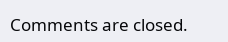Comments are closed.